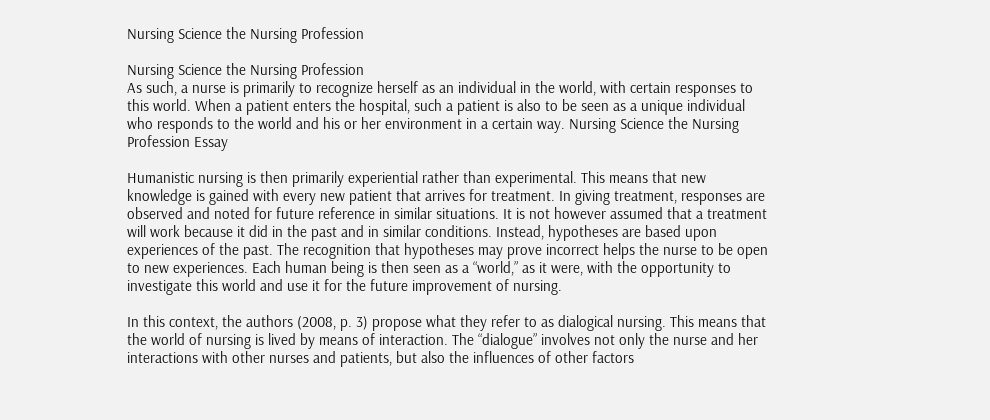Nursing Science the Nursing Profession

Nursing Science the Nursing Profession
As such, a nurse is primarily to recognize herself as an individual in the world, with certain responses to this world. When a patient enters the hospital, such a patient is also to be seen as a unique individual who responds to the world and his or her environment in a certain way. Nursing Science the Nursing Profession Essay

Humanistic nursing is then primarily experiential rather than experimental. This means that new knowledge is gained with every new patient that arrives for treatment. In giving treatment, responses are observed and noted for future reference in similar situations. It is not however assumed that a treatment will work because it did in the past and in similar conditions. Instead, hypotheses are based upon experiences of the past. The recognition that hypotheses may prove incorrect helps the nurse to be open to new experiences. Each human being is then seen as a “world,” as it were, with the opportunity to investigate this world and use it for the future improvement of nursing.

In this context, the authors (2008, p. 3) propose what they refer to as dialogical nursing. This means that the world of nursing is lived by means of interaction. The “dialogue” involves not only the nurse and her interactions with other nurses and patients, but also the influences of other factors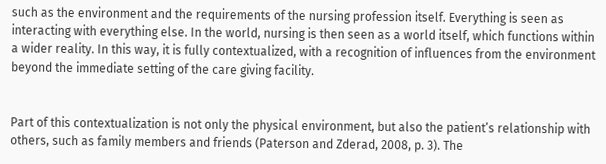such as the environment and the requirements of the nursing profession itself. Everything is seen as interacting with everything else. In the world, nursing is then seen as a world itself, which functions within a wider reality. In this way, it is fully contextualized, with a recognition of influences from the environment beyond the immediate setting of the care giving facility.


Part of this contextualization is not only the physical environment, but also the patient’s relationship with others, such as family members and friends (Paterson and Zderad, 2008, p. 3). The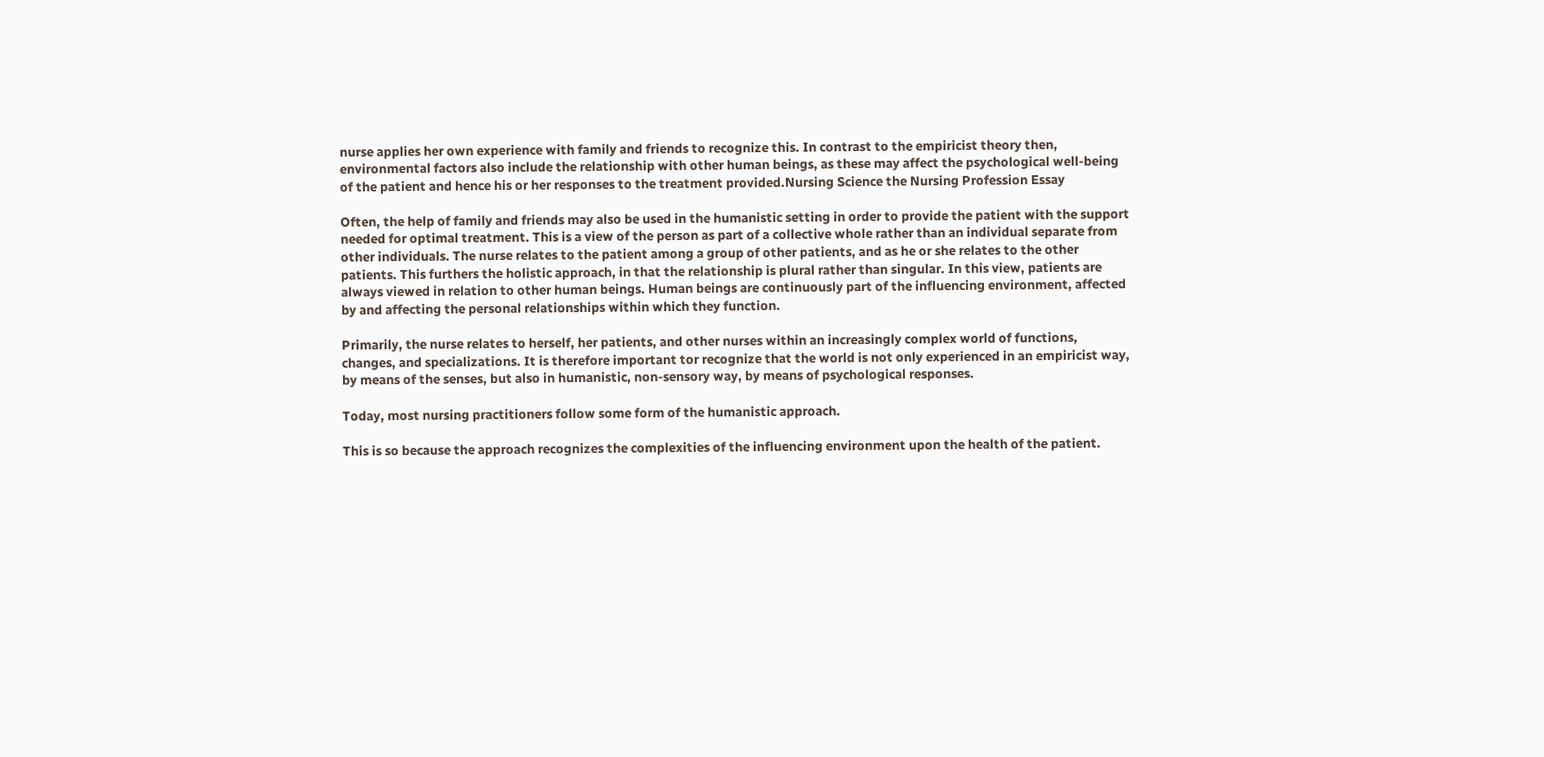nurse applies her own experience with family and friends to recognize this. In contrast to the empiricist theory then, environmental factors also include the relationship with other human beings, as these may affect the psychological well-being of the patient and hence his or her responses to the treatment provided.Nursing Science the Nursing Profession Essay

Often, the help of family and friends may also be used in the humanistic setting in order to provide the patient with the support needed for optimal treatment. This is a view of the person as part of a collective whole rather than an individual separate from other individuals. The nurse relates to the patient among a group of other patients, and as he or she relates to the other patients. This furthers the holistic approach, in that the relationship is plural rather than singular. In this view, patients are always viewed in relation to other human beings. Human beings are continuously part of the influencing environment, affected by and affecting the personal relationships within which they function.

Primarily, the nurse relates to herself, her patients, and other nurses within an increasingly complex world of functions, changes, and specializations. It is therefore important tor recognize that the world is not only experienced in an empiricist way, by means of the senses, but also in humanistic, non-sensory way, by means of psychological responses.

Today, most nursing practitioners follow some form of the humanistic approach.

This is so because the approach recognizes the complexities of the influencing environment upon the health of the patient.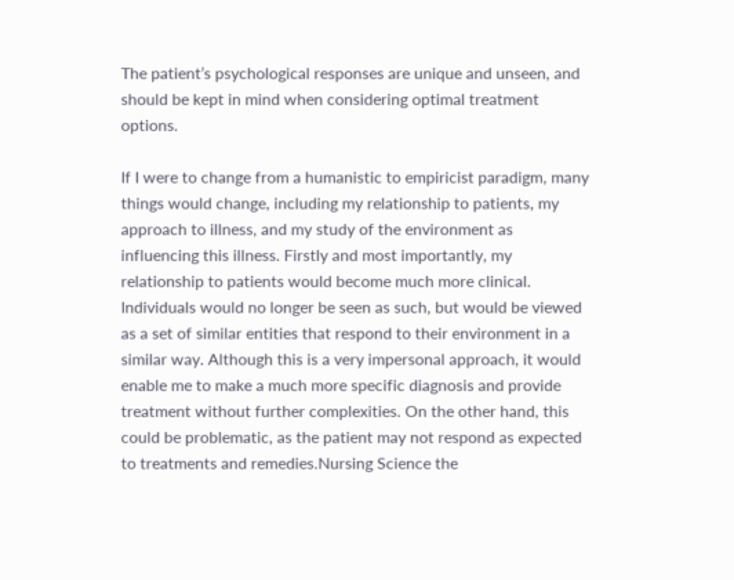The patient’s psychological responses are unique and unseen, and should be kept in mind when considering optimal treatment options.

If I were to change from a humanistic to empiricist paradigm, many things would change, including my relationship to patients, my approach to illness, and my study of the environment as influencing this illness. Firstly and most importantly, my relationship to patients would become much more clinical. Individuals would no longer be seen as such, but would be viewed as a set of similar entities that respond to their environment in a similar way. Although this is a very impersonal approach, it would enable me to make a much more specific diagnosis and provide treatment without further complexities. On the other hand, this could be problematic, as the patient may not respond as expected to treatments and remedies.Nursing Science the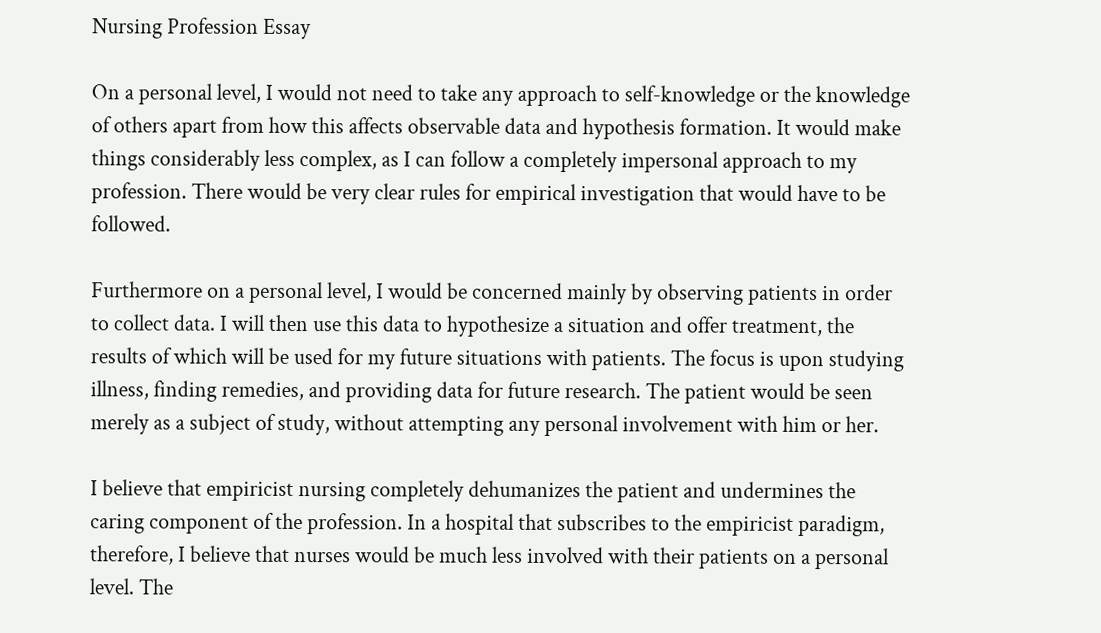Nursing Profession Essay

On a personal level, I would not need to take any approach to self-knowledge or the knowledge of others apart from how this affects observable data and hypothesis formation. It would make things considerably less complex, as I can follow a completely impersonal approach to my profession. There would be very clear rules for empirical investigation that would have to be followed.

Furthermore on a personal level, I would be concerned mainly by observing patients in order to collect data. I will then use this data to hypothesize a situation and offer treatment, the results of which will be used for my future situations with patients. The focus is upon studying illness, finding remedies, and providing data for future research. The patient would be seen merely as a subject of study, without attempting any personal involvement with him or her.

I believe that empiricist nursing completely dehumanizes the patient and undermines the caring component of the profession. In a hospital that subscribes to the empiricist paradigm, therefore, I believe that nurses would be much less involved with their patients on a personal level. The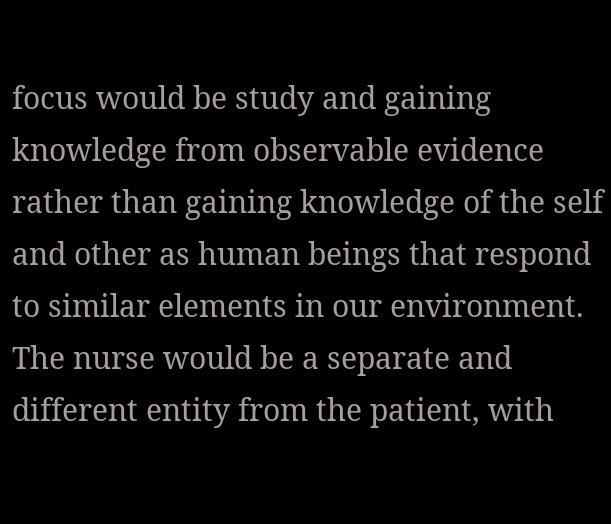focus would be study and gaining knowledge from observable evidence rather than gaining knowledge of the self and other as human beings that respond to similar elements in our environment. The nurse would be a separate and different entity from the patient, with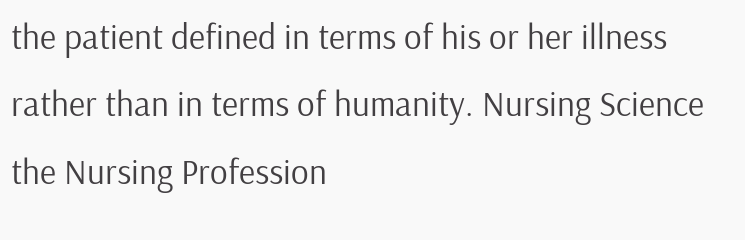the patient defined in terms of his or her illness rather than in terms of humanity. Nursing Science the Nursing Profession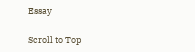Essay

Scroll to Top